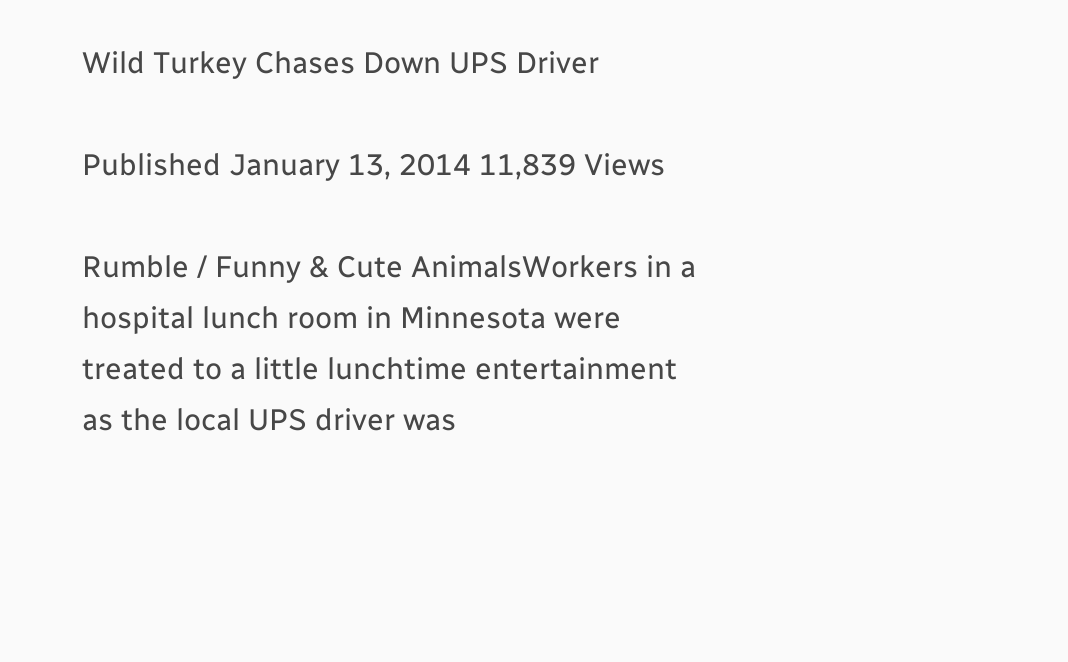Wild Turkey Chases Down UPS Driver

Published January 13, 2014 11,839 Views

Rumble / Funny & Cute AnimalsWorkers in a hospital lunch room in Minnesota were treated to a little lunchtime entertainment as the local UPS driver was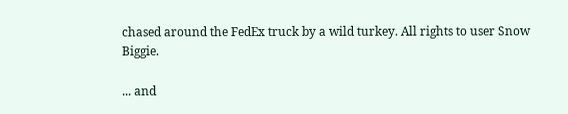chased around the FedEx truck by a wild turkey. All rights to user Snow Biggie.

... and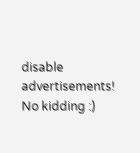disable advertisements! No kidding :)